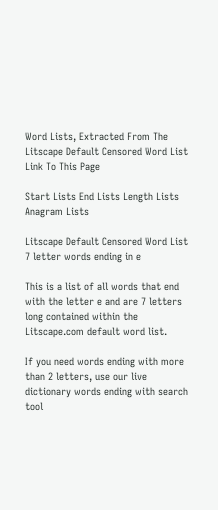Word Lists, Extracted From The Litscape Default Censored Word List
Link To This Page

Start Lists End Lists Length Lists Anagram Lists

Litscape Default Censored Word List
7 letter words ending in e

This is a list of all words that end with the letter e and are 7 letters long contained within the Litscape.com default word list.

If you need words ending with more than 2 letters, use our live dictionary words ending with search tool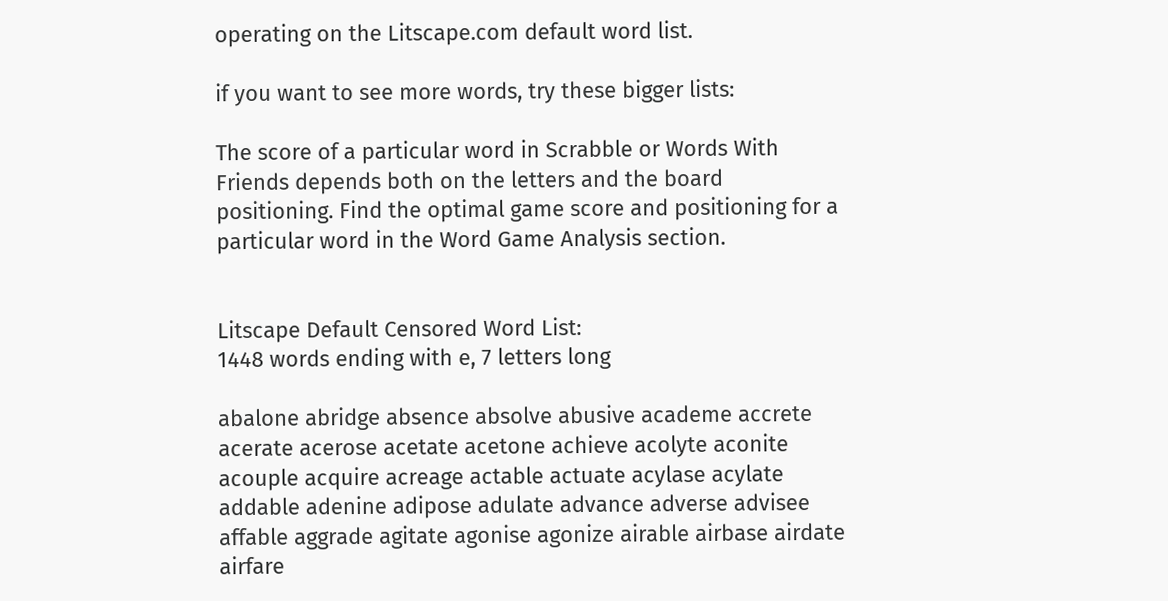operating on the Litscape.com default word list.

if you want to see more words, try these bigger lists:

The score of a particular word in Scrabble or Words With Friends depends both on the letters and the board positioning. Find the optimal game score and positioning for a particular word in the Word Game Analysis section.


Litscape Default Censored Word List:
1448 words ending with e, 7 letters long

abalone abridge absence absolve abusive academe accrete acerate acerose acetate acetone achieve acolyte aconite acouple acquire acreage actable actuate acylase acylate addable adenine adipose adulate advance adverse advisee affable aggrade agitate agonise agonize airable airbase airdate airfare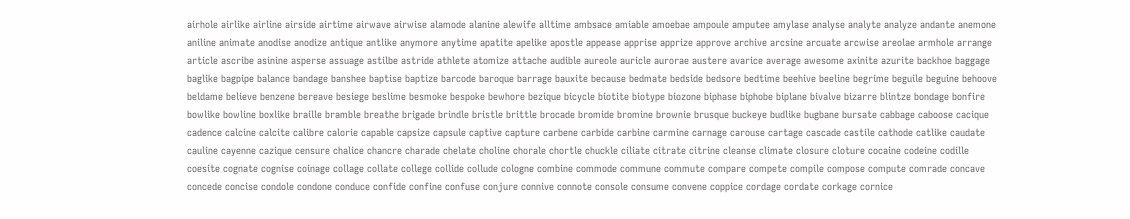airhole airlike airline airside airtime airwave airwise alamode alanine alewife alltime ambsace amiable amoebae ampoule amputee amylase analyse analyte analyze andante anemone aniline animate anodise anodize antique antlike anymore anytime apatite apelike apostle appease apprise apprize approve archive arcsine arcuate arcwise areolae armhole arrange article ascribe asinine asperse assuage astilbe astride athlete atomize attache audible aureole auricle aurorae austere avarice average awesome axinite azurite backhoe baggage baglike bagpipe balance bandage banshee baptise baptize barcode baroque barrage bauxite because bedmate bedside bedsore bedtime beehive beeline begrime beguile beguine behoove beldame believe benzene bereave besiege beslime besmoke bespoke bewhore bezique bicycle biotite biotype biozone biphase biphobe biplane bivalve bizarre blintze bondage bonfire bowlike bowline boxlike braille bramble breathe brigade brindle bristle brittle brocade bromide bromine brownie brusque buckeye budlike bugbane bursate cabbage caboose cacique cadence calcine calcite calibre calorie capable capsize capsule captive capture carbene carbide carbine carmine carnage carouse cartage cascade castile cathode catlike caudate cauline cayenne cazique censure chalice chancre charade chelate choline chorale chortle chuckle ciliate citrate citrine cleanse climate closure cloture cocaine codeine codille coesite cognate cognise coinage collage collate college collide collude cologne combine commode commune commute compare compete compile compose compute comrade concave concede concise condole condone conduce confide confine confuse conjure connive connote console consume convene coppice cordage cordate corkage cornice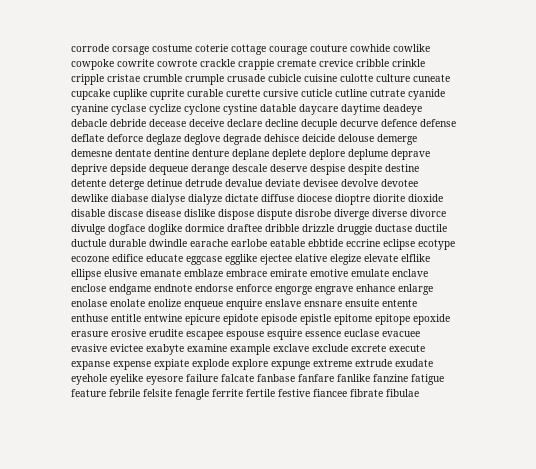corrode corsage costume coterie cottage courage couture cowhide cowlike cowpoke cowrite cowrote crackle crappie cremate crevice cribble crinkle cripple cristae crumble crumple crusade cubicle cuisine culotte culture cuneate cupcake cuplike cuprite curable curette cursive cuticle cutline cutrate cyanide cyanine cyclase cyclize cyclone cystine datable daycare daytime deadeye debacle debride decease deceive declare decline decuple decurve defence defense deflate deforce deglaze deglove degrade dehisce deicide delouse demerge demesne dentate dentine denture deplane deplete deplore deplume deprave deprive depside dequeue derange descale deserve despise despite destine detente deterge detinue detrude devalue deviate devisee devolve devotee dewlike diabase dialyse dialyze dictate diffuse diocese dioptre diorite dioxide disable discase disease dislike dispose dispute disrobe diverge diverse divorce divulge dogface doglike dormice draftee dribble drizzle druggie ductase ductile ductule durable dwindle earache earlobe eatable ebbtide eccrine eclipse ecotype ecozone edifice educate eggcase egglike ejectee elative elegize elevate elflike ellipse elusive emanate emblaze embrace emirate emotive emulate enclave enclose endgame endnote endorse enforce engorge engrave enhance enlarge enolase enolate enolize enqueue enquire enslave ensnare ensuite entente enthuse entitle entwine epicure epidote episode epistle epitome epitope epoxide erasure erosive erudite escapee espouse esquire essence euclase evacuee evasive evictee exabyte examine example exclave exclude excrete execute expanse expense expiate explode explore expunge extreme extrude exudate eyehole eyelike eyesore failure falcate fanbase fanfare fanlike fanzine fatigue feature febrile felsite fenagle ferrite fertile festive fiancee fibrate fibulae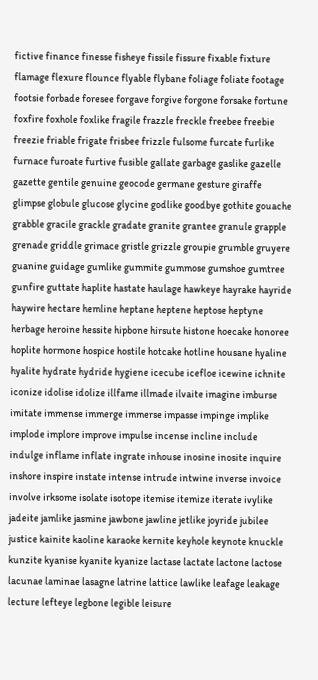fictive finance finesse fisheye fissile fissure fixable fixture flamage flexure flounce flyable flybane foliage foliate footage footsie forbade foresee forgave forgive forgone forsake fortune foxfire foxhole foxlike fragile frazzle freckle freebee freebie freezie friable frigate frisbee frizzle fulsome furcate furlike furnace furoate furtive fusible gallate garbage gaslike gazelle gazette gentile genuine geocode germane gesture giraffe glimpse globule glucose glycine godlike goodbye gothite gouache grabble gracile grackle gradate granite grantee granule grapple grenade griddle grimace gristle grizzle groupie grumble gruyere guanine guidage gumlike gummite gummose gumshoe gumtree gunfire guttate haplite hastate haulage hawkeye hayrake hayride haywire hectare hemline heptane heptene heptose heptyne herbage heroine hessite hipbone hirsute histone hoecake honoree hoplite hormone hospice hostile hotcake hotline housane hyaline hyalite hydrate hydride hygiene icecube icefloe icewine ichnite iconize idolise idolize illfame illmade ilvaite imagine imburse imitate immense immerge immerse impasse impinge implike implode implore improve impulse incense incline include indulge inflame inflate ingrate inhouse inosine inosite inquire inshore inspire instate intense intrude intwine inverse invoice involve irksome isolate isotope itemise itemize iterate ivylike jadeite jamlike jasmine jawbone jawline jetlike joyride jubilee justice kainite kaoline karaoke kernite keyhole keynote knuckle kunzite kyanise kyanite kyanize lactase lactate lactone lactose lacunae laminae lasagne latrine lattice lawlike leafage leakage lecture lefteye legbone legible leisure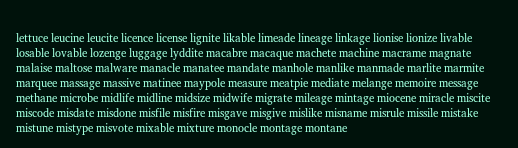lettuce leucine leucite licence license lignite likable limeade lineage linkage lionise lionize livable losable lovable lozenge luggage lyddite macabre macaque machete machine macrame magnate malaise maltose malware manacle manatee mandate manhole manlike manmade marlite marmite marquee massage massive matinee maypole measure meatpie mediate melange memoire message methane microbe midlife midline midsize midwife migrate mileage mintage miocene miracle miscite miscode misdate misdone misfile misfire misgave misgive mislike misname misrule missile mistake mistune mistype misvote mixable mixture monocle montage montane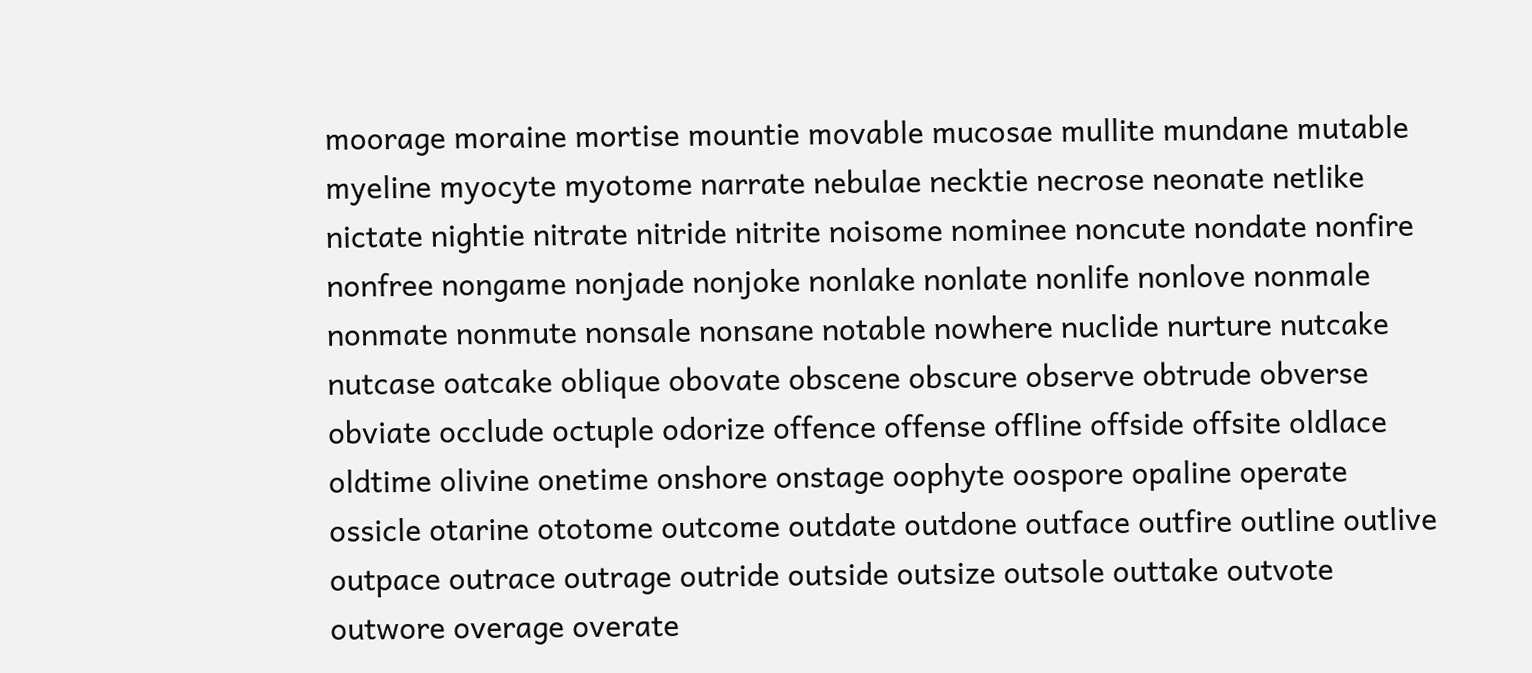moorage moraine mortise mountie movable mucosae mullite mundane mutable myeline myocyte myotome narrate nebulae necktie necrose neonate netlike nictate nightie nitrate nitride nitrite noisome nominee noncute nondate nonfire nonfree nongame nonjade nonjoke nonlake nonlate nonlife nonlove nonmale nonmate nonmute nonsale nonsane notable nowhere nuclide nurture nutcake nutcase oatcake oblique obovate obscene obscure observe obtrude obverse obviate occlude octuple odorize offence offense offline offside offsite oldlace oldtime olivine onetime onshore onstage oophyte oospore opaline operate ossicle otarine ototome outcome outdate outdone outface outfire outline outlive outpace outrace outrage outride outside outsize outsole outtake outvote outwore overage overate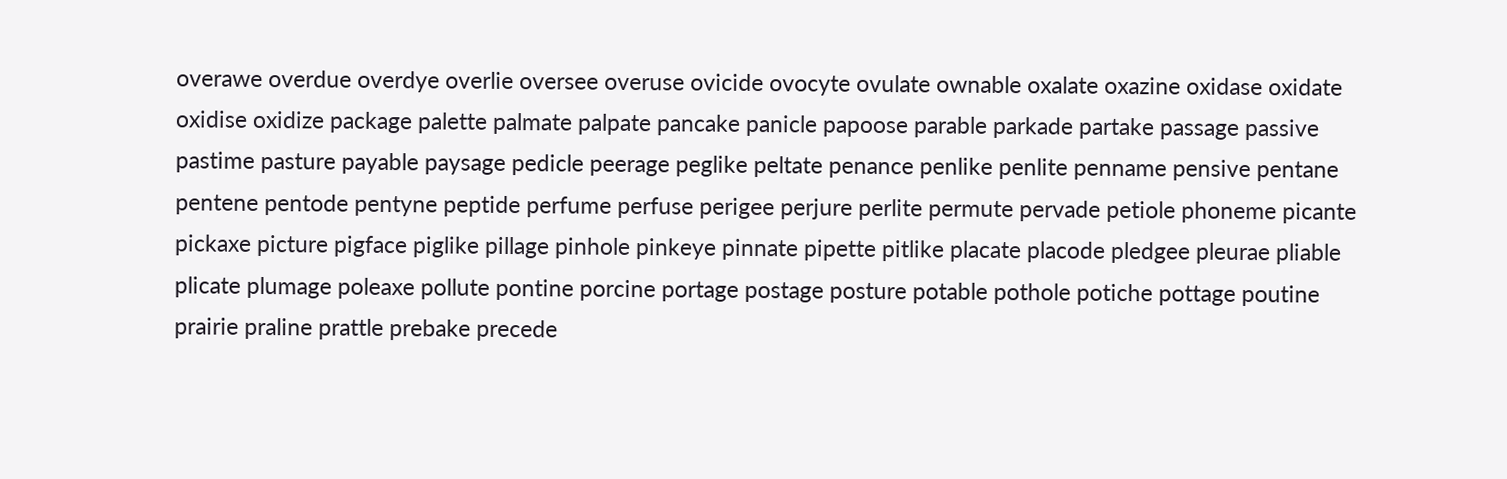overawe overdue overdye overlie oversee overuse ovicide ovocyte ovulate ownable oxalate oxazine oxidase oxidate oxidise oxidize package palette palmate palpate pancake panicle papoose parable parkade partake passage passive pastime pasture payable paysage pedicle peerage peglike peltate penance penlike penlite penname pensive pentane pentene pentode pentyne peptide perfume perfuse perigee perjure perlite permute pervade petiole phoneme picante pickaxe picture pigface piglike pillage pinhole pinkeye pinnate pipette pitlike placate placode pledgee pleurae pliable plicate plumage poleaxe pollute pontine porcine portage postage posture potable pothole potiche pottage poutine prairie praline prattle prebake precede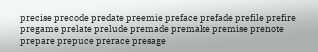precise precode predate preemie preface prefade prefile prefire pregame prelate prelude premade premake premise prenote prepare prepuce prerace presage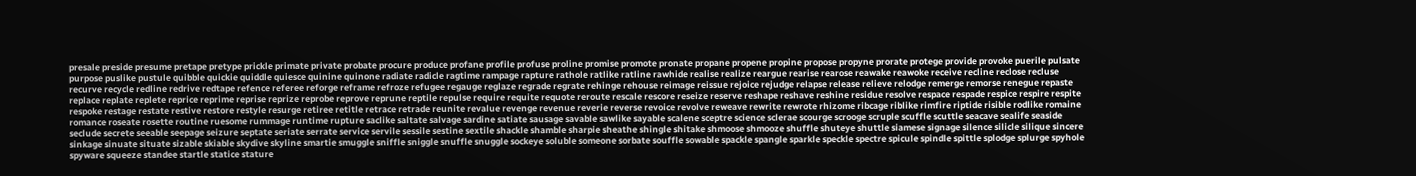presale preside presume pretape pretype prickle primate private probate procure produce profane profile profuse proline promise promote pronate propane propene propine propose propyne prorate protege provide provoke puerile pulsate purpose puslike pustule quibble quickie quiddle quiesce quinine quinone radiate radicle ragtime rampage rapture rathole ratlike ratline rawhide realise realize reargue rearise rearose reawake reawoke receive recline reclose recluse recurve recycle redline redrive redtape refence referee reforge reframe refroze refugee regauge reglaze regrade regrate rehinge rehouse reimage reissue rejoice rejudge relapse release relieve relodge remerge remorse renegue repaste replace replate replete reprice reprime reprise reprize reprobe reprove reprune reptile repulse require requite requote reroute rescale rescore reseize reserve reshape reshave reshine residue resolve respace respade respice respire respite respoke restage restate restive restore restyle resurge retiree retitle retrace retrade reunite revalue revenge revenue reverie reverse revoice revolve reweave rewrite rewrote rhizome ribcage riblike rimfire riptide risible rodlike romaine romance roseate rosette routine ruesome rummage runtime rupture saclike saltate salvage sardine satiate sausage savable sawlike sayable scalene sceptre science sclerae scourge scrooge scruple scuffle scuttle seacave sealife seaside seclude secrete seeable seepage seizure septate seriate serrate service servile sessile sestine sextile shackle shamble sharpie sheathe shingle shitake shmoose shmooze shuffle shuteye shuttle siamese signage silence silicle silique sincere sinkage sinuate situate sizable skiable skydive skyline smartie smuggle sniffle sniggle snuffle snuggle sockeye soluble someone sorbate souffle sowable spackle spangle sparkle speckle spectre spicule spindle spittle splodge splurge spyhole spyware squeeze standee startle statice stature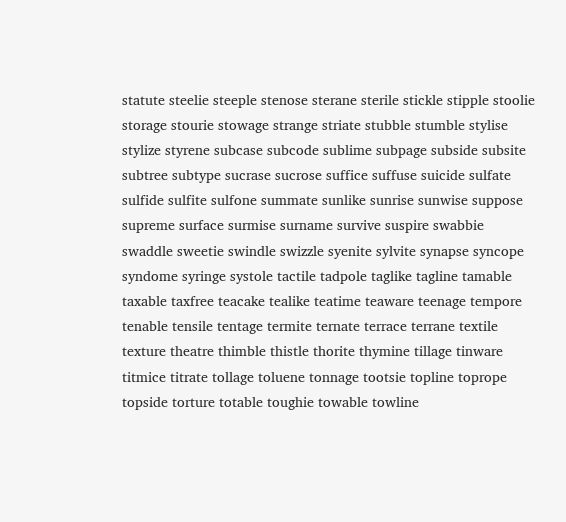statute steelie steeple stenose sterane sterile stickle stipple stoolie storage stourie stowage strange striate stubble stumble stylise stylize styrene subcase subcode sublime subpage subside subsite subtree subtype sucrase sucrose suffice suffuse suicide sulfate sulfide sulfite sulfone summate sunlike sunrise sunwise suppose supreme surface surmise surname survive suspire swabbie swaddle sweetie swindle swizzle syenite sylvite synapse syncope syndome syringe systole tactile tadpole taglike tagline tamable taxable taxfree teacake tealike teatime teaware teenage tempore tenable tensile tentage termite ternate terrace terrane textile texture theatre thimble thistle thorite thymine tillage tinware titmice titrate tollage toluene tonnage tootsie topline toprope topside torture totable toughie towable towline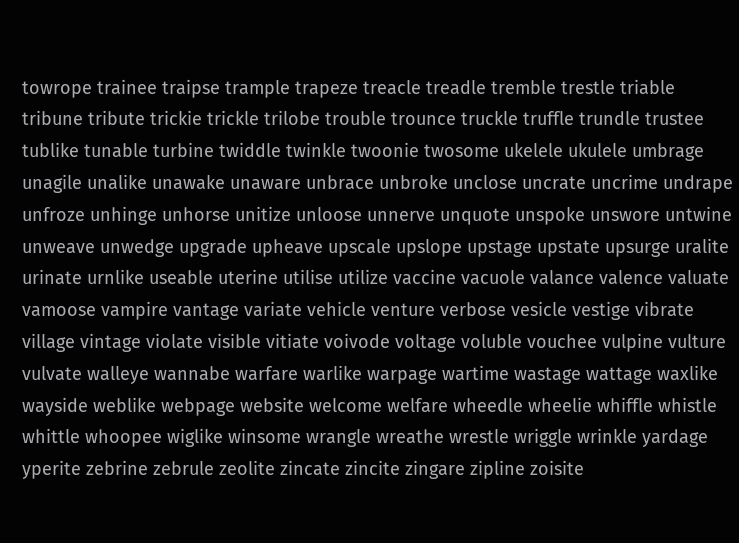towrope trainee traipse trample trapeze treacle treadle tremble trestle triable tribune tribute trickie trickle trilobe trouble trounce truckle truffle trundle trustee tublike tunable turbine twiddle twinkle twoonie twosome ukelele ukulele umbrage unagile unalike unawake unaware unbrace unbroke unclose uncrate uncrime undrape unfroze unhinge unhorse unitize unloose unnerve unquote unspoke unswore untwine unweave unwedge upgrade upheave upscale upslope upstage upstate upsurge uralite urinate urnlike useable uterine utilise utilize vaccine vacuole valance valence valuate vamoose vampire vantage variate vehicle venture verbose vesicle vestige vibrate village vintage violate visible vitiate voivode voltage voluble vouchee vulpine vulture vulvate walleye wannabe warfare warlike warpage wartime wastage wattage waxlike wayside weblike webpage website welcome welfare wheedle wheelie whiffle whistle whittle whoopee wiglike winsome wrangle wreathe wrestle wriggle wrinkle yardage yperite zebrine zebrule zeolite zincate zincite zingare zipline zoisite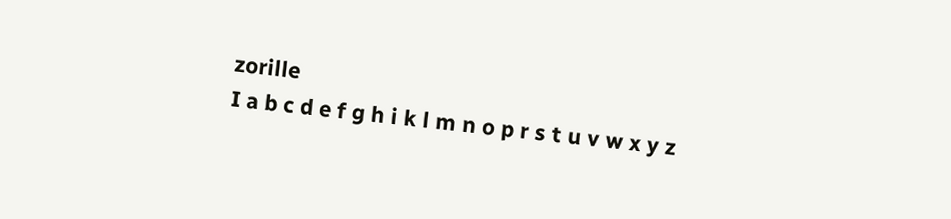zorille
I a b c d e f g h i k l m n o p r s t u v w x y z